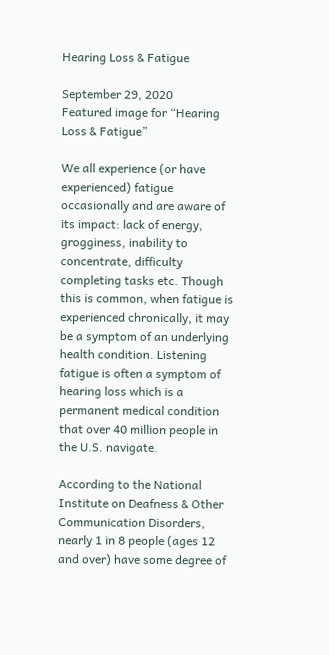Hearing Loss & Fatigue

September 29, 2020
Featured image for “Hearing Loss & Fatigue”

We all experience (or have experienced) fatigue occasionally and are aware of its impact: lack of energy, grogginess, inability to concentrate, difficulty completing tasks etc. Though this is common, when fatigue is experienced chronically, it may be a symptom of an underlying health condition. Listening fatigue is often a symptom of hearing loss which is a permanent medical condition that over 40 million people in the U.S. navigate.

According to the National Institute on Deafness & Other Communication Disorders, nearly 1 in 8 people (ages 12 and over) have some degree of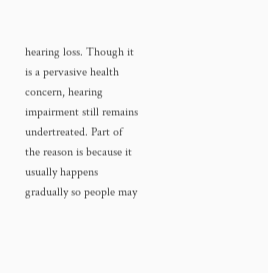hearing loss. Though it is a pervasive health concern, hearing impairment still remains undertreated. Part of the reason is because it usually happens gradually so people may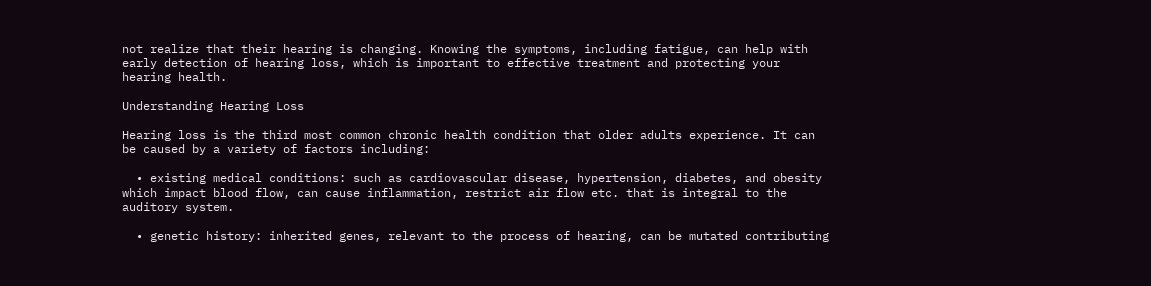not realize that their hearing is changing. Knowing the symptoms, including fatigue, can help with early detection of hearing loss, which is important to effective treatment and protecting your hearing health.

Understanding Hearing Loss

Hearing loss is the third most common chronic health condition that older adults experience. It can be caused by a variety of factors including:

  • existing medical conditions: such as cardiovascular disease, hypertension, diabetes, and obesity which impact blood flow, can cause inflammation, restrict air flow etc. that is integral to the auditory system.

  • genetic history: inherited genes, relevant to the process of hearing, can be mutated contributing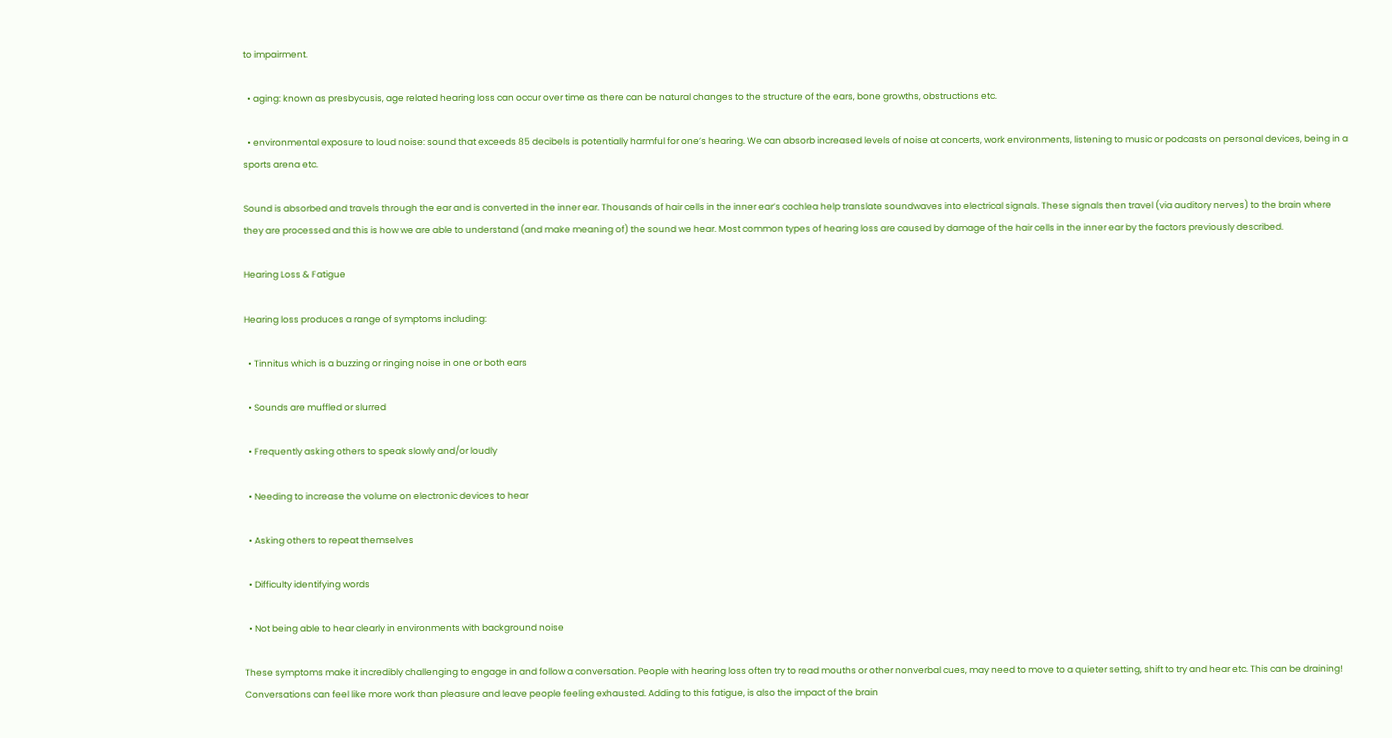to impairment.

  • aging: known as presbycusis, age related hearing loss can occur over time as there can be natural changes to the structure of the ears, bone growths, obstructions etc.

  • environmental exposure to loud noise: sound that exceeds 85 decibels is potentially harmful for one’s hearing. We can absorb increased levels of noise at concerts, work environments, listening to music or podcasts on personal devices, being in a sports arena etc.

Sound is absorbed and travels through the ear and is converted in the inner ear. Thousands of hair cells in the inner ear’s cochlea help translate soundwaves into electrical signals. These signals then travel (via auditory nerves) to the brain where they are processed and this is how we are able to understand (and make meaning of) the sound we hear. Most common types of hearing loss are caused by damage of the hair cells in the inner ear by the factors previously described.

Hearing Loss & Fatigue

Hearing loss produces a range of symptoms including:

  • Tinnitus which is a buzzing or ringing noise in one or both ears

  • Sounds are muffled or slurred

  • Frequently asking others to speak slowly and/or loudly

  • Needing to increase the volume on electronic devices to hear

  • Asking others to repeat themselves

  • Difficulty identifying words

  • Not being able to hear clearly in environments with background noise

These symptoms make it incredibly challenging to engage in and follow a conversation. People with hearing loss often try to read mouths or other nonverbal cues, may need to move to a quieter setting, shift to try and hear etc. This can be draining! Conversations can feel like more work than pleasure and leave people feeling exhausted. Adding to this fatigue, is also the impact of the brain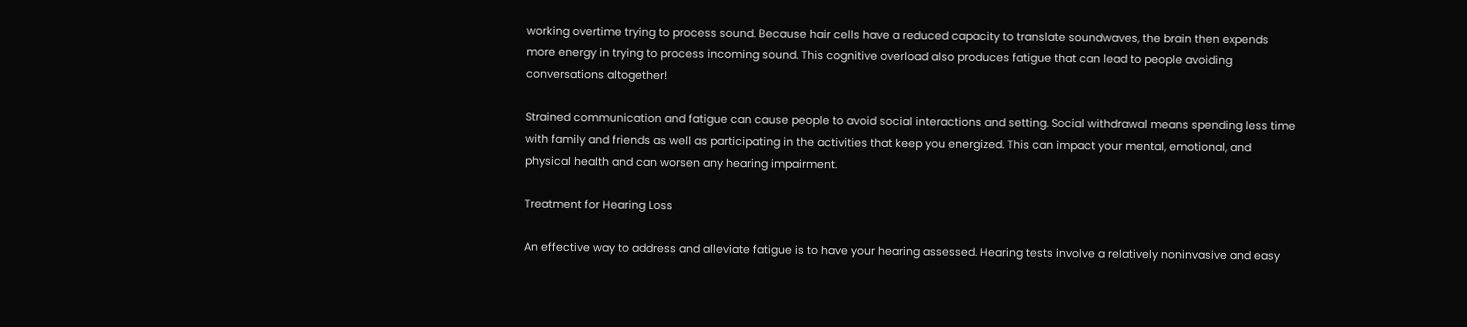working overtime trying to process sound. Because hair cells have a reduced capacity to translate soundwaves, the brain then expends more energy in trying to process incoming sound. This cognitive overload also produces fatigue that can lead to people avoiding conversations altogether!

Strained communication and fatigue can cause people to avoid social interactions and setting. Social withdrawal means spending less time with family and friends as well as participating in the activities that keep you energized. This can impact your mental, emotional, and physical health and can worsen any hearing impairment.

Treatment for Hearing Loss

An effective way to address and alleviate fatigue is to have your hearing assessed. Hearing tests involve a relatively noninvasive and easy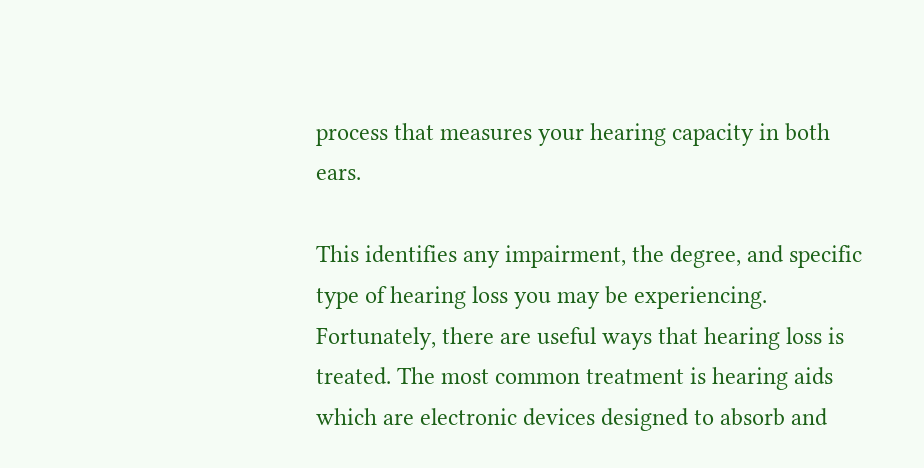process that measures your hearing capacity in both ears.

This identifies any impairment, the degree, and specific type of hearing loss you may be experiencing. Fortunately, there are useful ways that hearing loss is treated. The most common treatment is hearing aids which are electronic devices designed to absorb and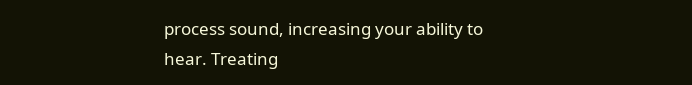process sound, increasing your ability to hear. Treating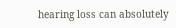hearing loss can absolutely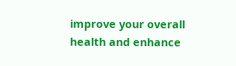improve your overall health and enhance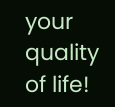your quality of life!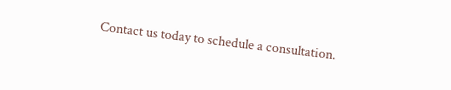Contact us today to schedule a consultation.